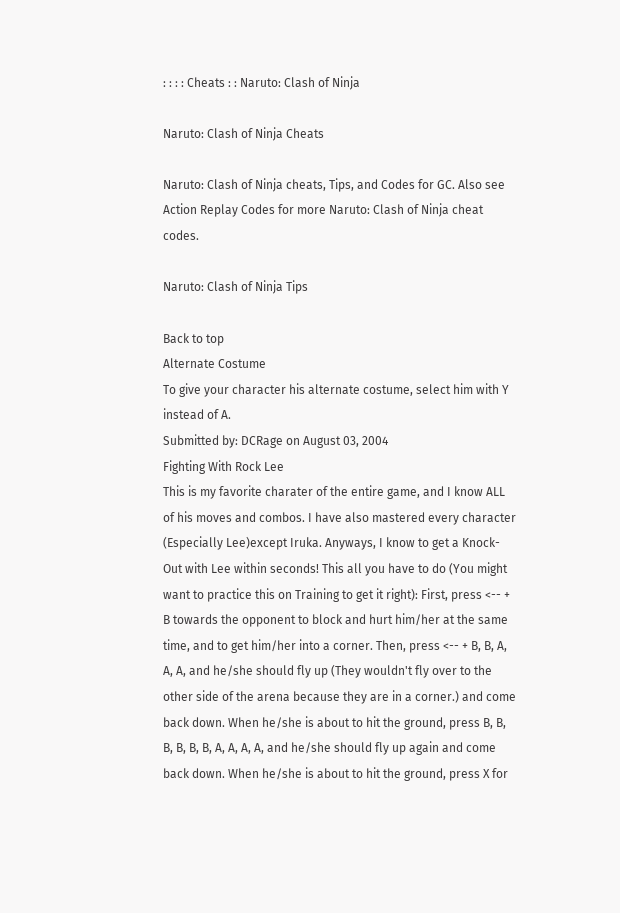: : : : Cheats : : Naruto: Clash of Ninja

Naruto: Clash of Ninja Cheats

Naruto: Clash of Ninja cheats, Tips, and Codes for GC. Also see Action Replay Codes for more Naruto: Clash of Ninja cheat codes.

Naruto: Clash of Ninja Tips

Back to top
Alternate Costume
To give your character his alternate costume, select him with Y instead of A.
Submitted by: DCRage on August 03, 2004
Fighting With Rock Lee
This is my favorite charater of the entire game, and I know ALL of his moves and combos. I have also mastered every character (Especially Lee)except Iruka. Anyways, I know to get a Knock-Out with Lee within seconds! This all you have to do (You might want to practice this on Training to get it right): First, press <-- + B towards the opponent to block and hurt him/her at the same time, and to get him/her into a corner. Then, press <-- + B, B, A, A, A, and he/she should fly up (They wouldn't fly over to the other side of the arena because they are in a corner.) and come back down. When he/she is about to hit the ground, press B, B, B, B, B, B, A, A, A, A, and he/she should fly up again and come back down. When he/she is about to hit the ground, press X for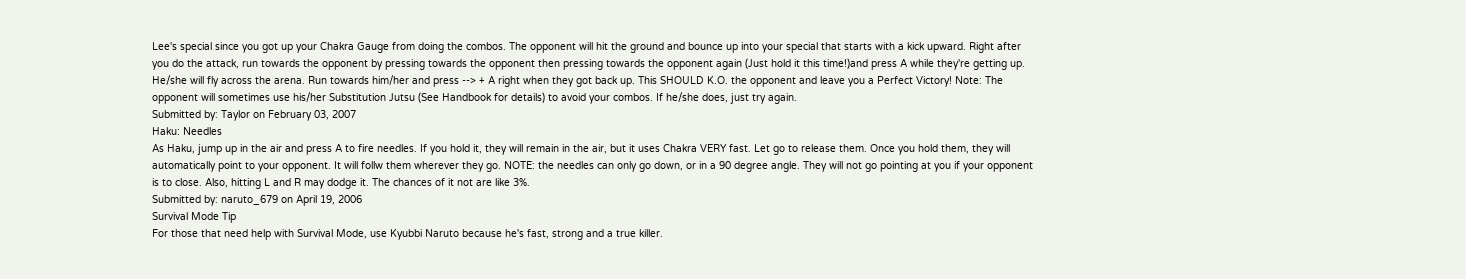Lee's special since you got up your Chakra Gauge from doing the combos. The opponent will hit the ground and bounce up into your special that starts with a kick upward. Right after you do the attack, run towards the opponent by pressing towards the opponent then pressing towards the opponent again (Just hold it this time!)and press A while they're getting up. He/she will fly across the arena. Run towards him/her and press --> + A right when they got back up. This SHOULD K.O. the opponent and leave you a Perfect Victory! Note: The opponent will sometimes use his/her Substitution Jutsu (See Handbook for details) to avoid your combos. If he/she does, just try again.
Submitted by: Taylor on February 03, 2007
Haku: Needles
As Haku, jump up in the air and press A to fire needles. If you hold it, they will remain in the air, but it uses Chakra VERY fast. Let go to release them. Once you hold them, they will automatically point to your opponent. It will follw them wherever they go. NOTE: the needles can only go down, or in a 90 degree angle. They will not go pointing at you if your opponent is to close. Also, hitting L and R may dodge it. The chances of it not are like 3%.
Submitted by: naruto_679 on April 19, 2006
Survival Mode Tip
For those that need help with Survival Mode, use Kyubbi Naruto because he's fast, strong and a true killer.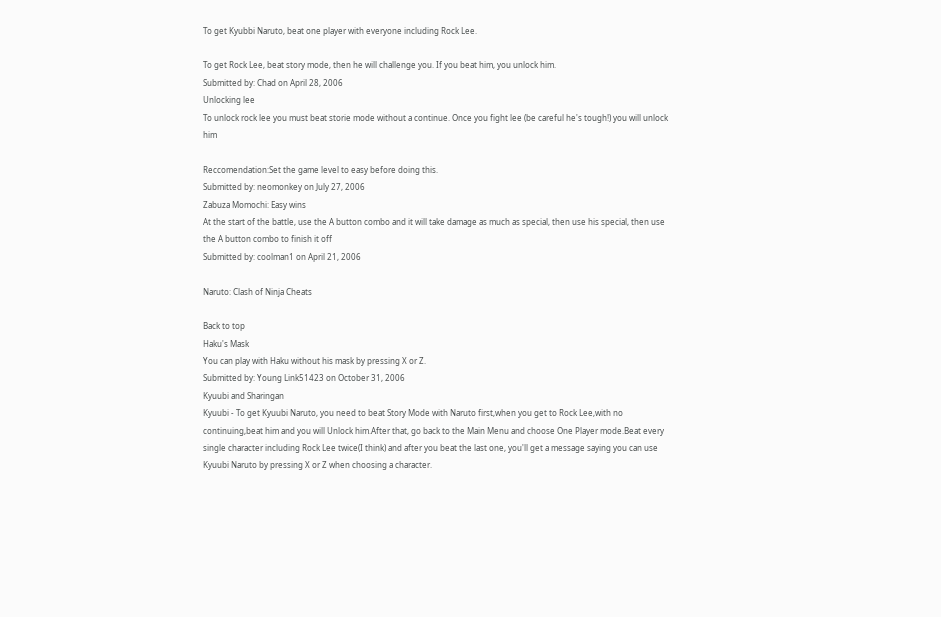To get Kyubbi Naruto, beat one player with everyone including Rock Lee.

To get Rock Lee, beat story mode, then he will challenge you. If you beat him, you unlock him.
Submitted by: Chad on April 28, 2006
Unlocking lee
To unlock rock lee you must beat storie mode without a continue. Once you fight lee (be careful he's tough!) you will unlock him

Reccomendation:Set the game level to easy before doing this.
Submitted by: neomonkey on July 27, 2006
Zabuza Momochi: Easy wins
At the start of the battle, use the A button combo and it will take damage as much as special, then use his special, then use the A button combo to finish it off
Submitted by: coolman1 on April 21, 2006

Naruto: Clash of Ninja Cheats

Back to top
Haku's Mask
You can play with Haku without his mask by pressing X or Z.
Submitted by: Young Link51423 on October 31, 2006
Kyuubi and Sharingan
Kyuubi - To get Kyuubi Naruto, you need to beat Story Mode with Naruto first,when you get to Rock Lee,with no continuing,beat him and you will Unlock him.After that, go back to the Main Menu and choose One Player mode.Beat every single character including Rock Lee twice(I think) and after you beat the last one, you'll get a message saying you can use Kyuubi Naruto by pressing X or Z when choosing a character.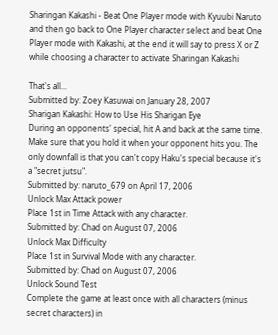Sharingan Kakashi - Beat One Player mode with Kyuubi Naruto and then go back to One Player character select and beat One Player mode with Kakashi, at the end it will say to press X or Z while choosing a character to activate Sharingan Kakashi

That's all...
Submitted by: Zoey Kasuwai on January 28, 2007
Sharigan Kakashi: How to Use His Sharigan Eye
During an opponents' special, hit A and back at the same time. Make sure that you hold it when your opponent hits you. The only downfall is that you can't copy Haku's special because it's a "secret jutsu".
Submitted by: naruto_679 on April 17, 2006
Unlock Max Attack power
Place 1st in Time Attack with any character.
Submitted by: Chad on August 07, 2006
Unlock Max Difficulty
Place 1st in Survival Mode with any character.
Submitted by: Chad on August 07, 2006
Unlock Sound Test
Complete the game at least once with all characters (minus secret characters) in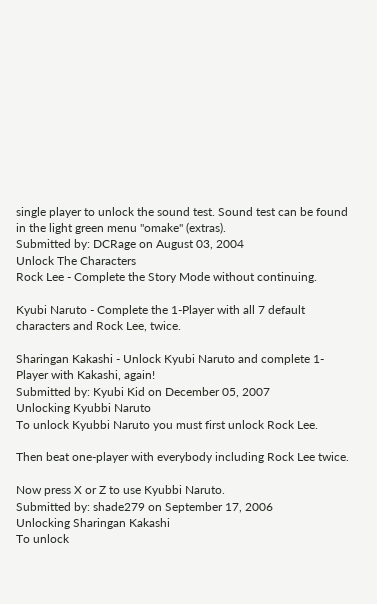single player to unlock the sound test. Sound test can be found in the light green menu "omake" (extras).
Submitted by: DCRage on August 03, 2004
Unlock The Characters
Rock Lee - Complete the Story Mode without continuing.

Kyubi Naruto - Complete the 1-Player with all 7 default characters and Rock Lee, twice.

Sharingan Kakashi - Unlock Kyubi Naruto and complete 1-Player with Kakashi, again!
Submitted by: Kyubi Kid on December 05, 2007
Unlocking Kyubbi Naruto
To unlock Kyubbi Naruto you must first unlock Rock Lee.

Then beat one-player with everybody including Rock Lee twice.

Now press X or Z to use Kyubbi Naruto.
Submitted by: shade279 on September 17, 2006
Unlocking Sharingan Kakashi
To unlock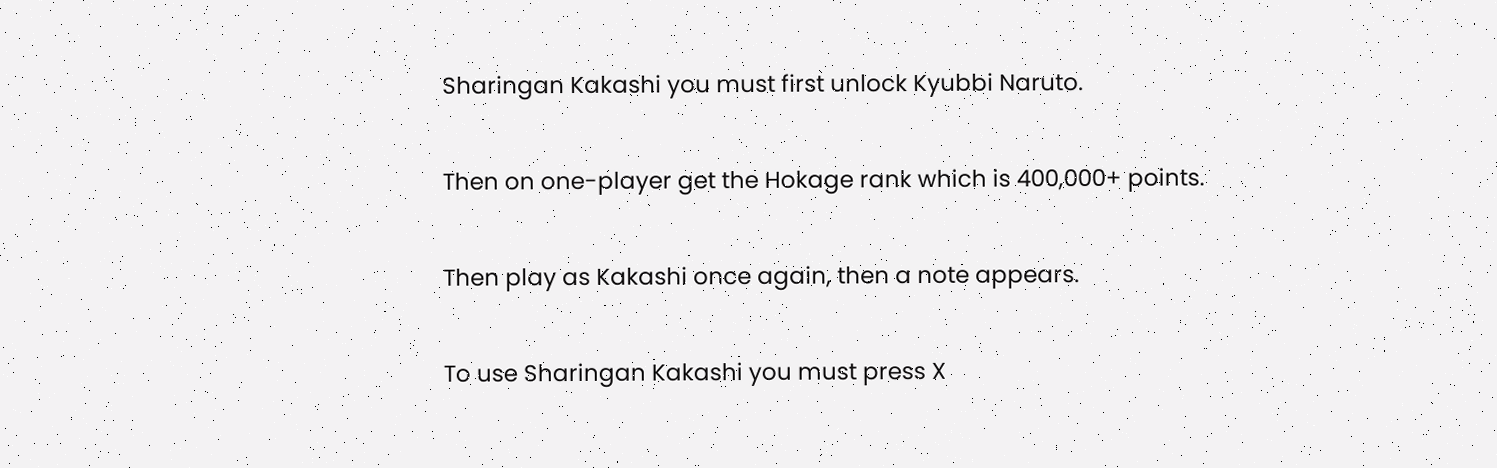Sharingan Kakashi you must first unlock Kyubbi Naruto.

Then on one-player get the Hokage rank which is 400,000+ points.

Then play as Kakashi once again, then a note appears.

To use Sharingan Kakashi you must press X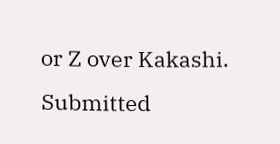or Z over Kakashi.
Submitted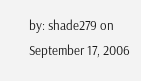by: shade279 on September 17, 2006